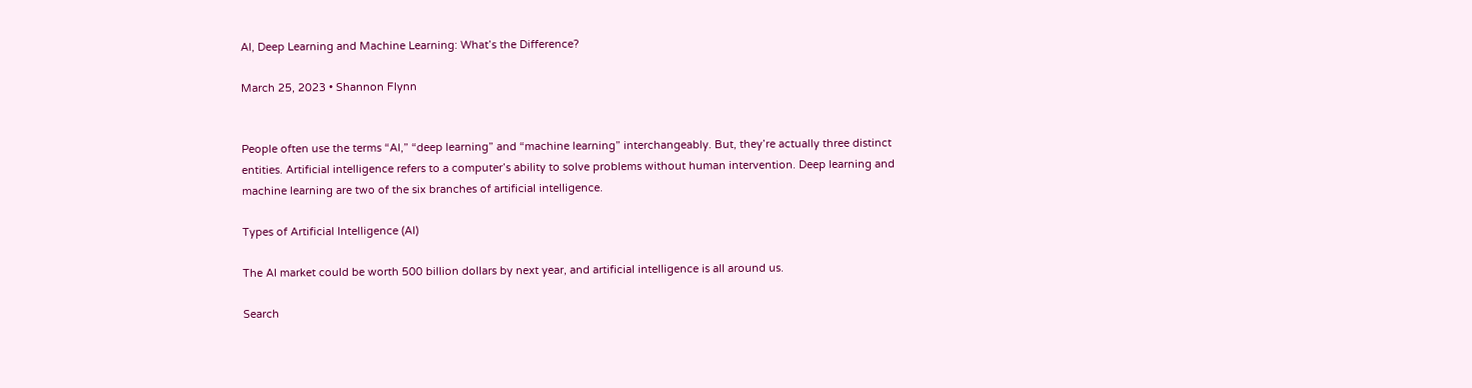AI, Deep Learning and Machine Learning: What’s the Difference?

March 25, 2023 • Shannon Flynn


People often use the terms “AI,” “deep learning” and “machine learning” interchangeably. But, they’re actually three distinct entities. Artificial intelligence refers to a computer’s ability to solve problems without human intervention. Deep learning and machine learning are two of the six branches of artificial intelligence.

Types of Artificial Intelligence (AI)

The AI market could be worth 500 billion dollars by next year, and artificial intelligence is all around us.

Search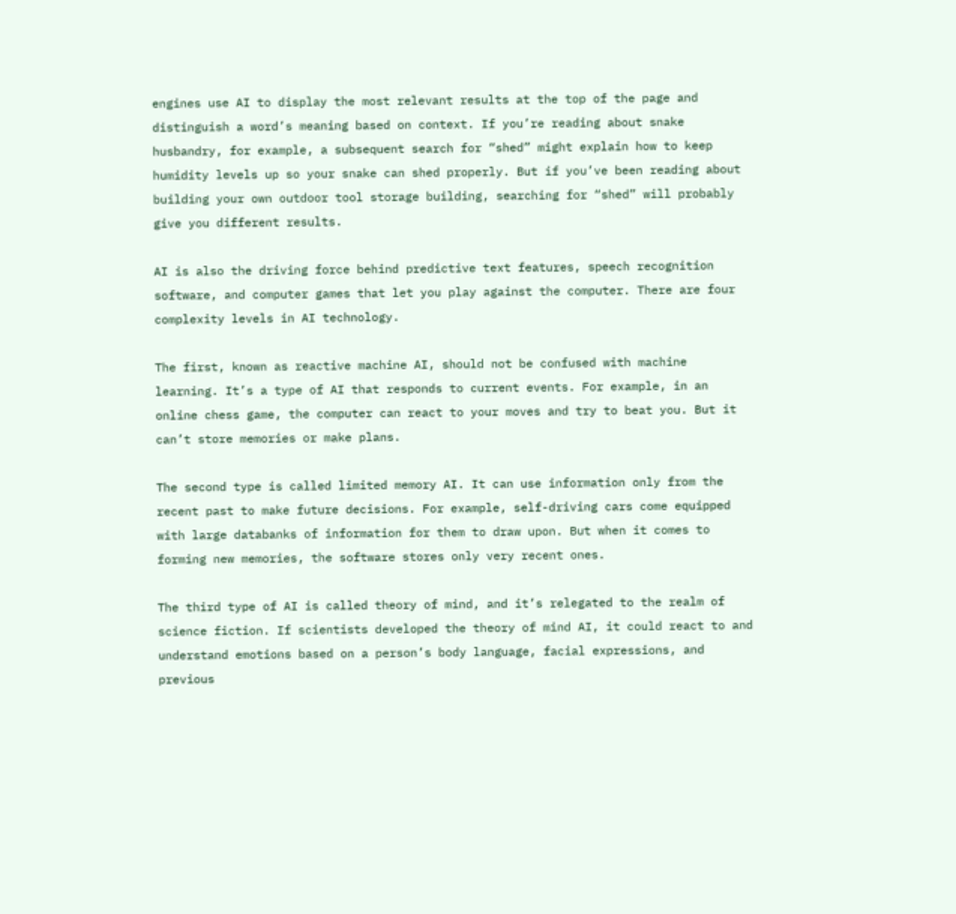engines use AI to display the most relevant results at the top of the page and distinguish a word’s meaning based on context. If you’re reading about snake husbandry, for example, a subsequent search for “shed” might explain how to keep humidity levels up so your snake can shed properly. But if you’ve been reading about building your own outdoor tool storage building, searching for “shed” will probably give you different results.

AI is also the driving force behind predictive text features, speech recognition software, and computer games that let you play against the computer. There are four complexity levels in AI technology.

The first, known as reactive machine AI, should not be confused with machine learning. It’s a type of AI that responds to current events. For example, in an online chess game, the computer can react to your moves and try to beat you. But it can’t store memories or make plans.

The second type is called limited memory AI. It can use information only from the recent past to make future decisions. For example, self-driving cars come equipped with large databanks of information for them to draw upon. But when it comes to forming new memories, the software stores only very recent ones.

The third type of AI is called theory of mind, and it’s relegated to the realm of science fiction. If scientists developed the theory of mind AI, it could react to and understand emotions based on a person’s body language, facial expressions, and previous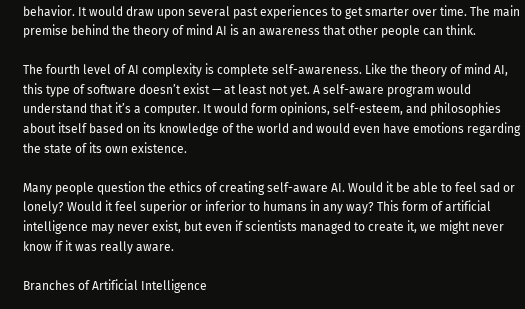behavior. It would draw upon several past experiences to get smarter over time. The main premise behind the theory of mind AI is an awareness that other people can think.

The fourth level of AI complexity is complete self-awareness. Like the theory of mind AI, this type of software doesn’t exist — at least not yet. A self-aware program would understand that it’s a computer. It would form opinions, self-esteem, and philosophies about itself based on its knowledge of the world and would even have emotions regarding the state of its own existence.

Many people question the ethics of creating self-aware AI. Would it be able to feel sad or lonely? Would it feel superior or inferior to humans in any way? This form of artificial intelligence may never exist, but even if scientists managed to create it, we might never know if it was really aware.

Branches of Artificial Intelligence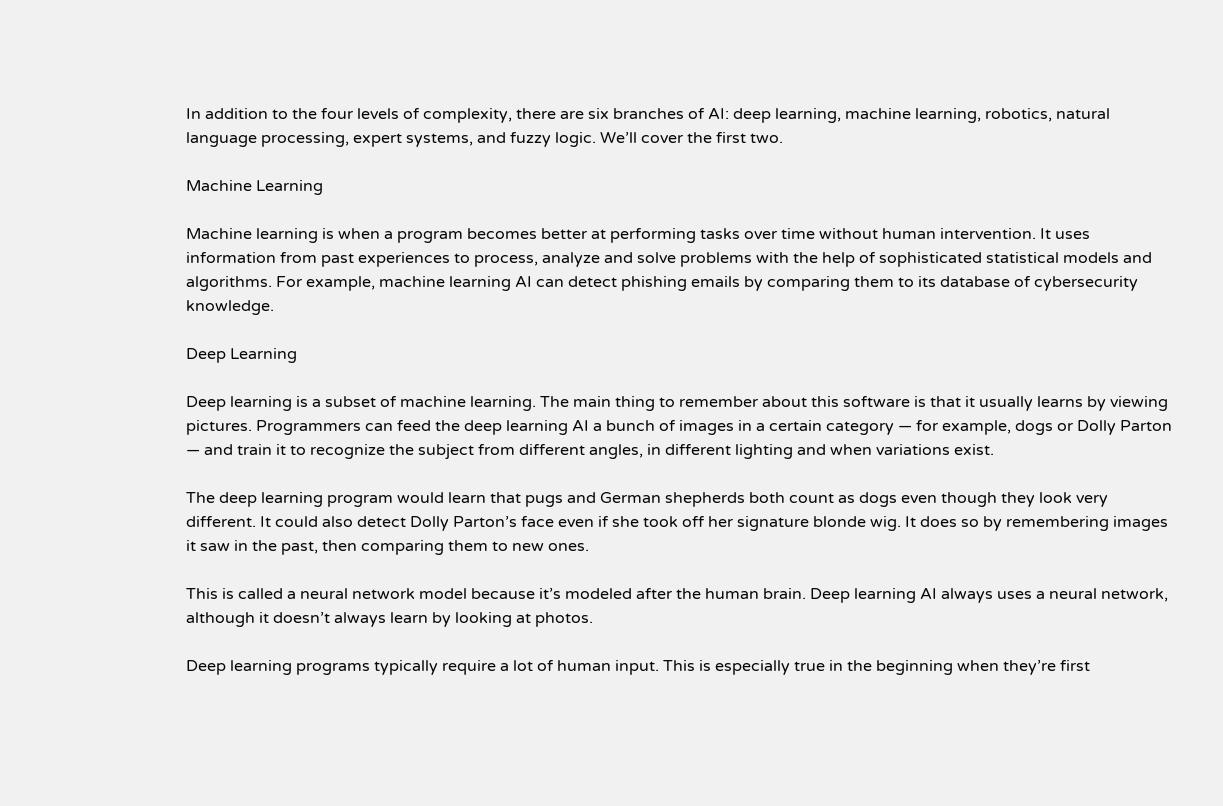In addition to the four levels of complexity, there are six branches of AI: deep learning, machine learning, robotics, natural language processing, expert systems, and fuzzy logic. We’ll cover the first two.

Machine Learning

Machine learning is when a program becomes better at performing tasks over time without human intervention. It uses information from past experiences to process, analyze and solve problems with the help of sophisticated statistical models and algorithms. For example, machine learning AI can detect phishing emails by comparing them to its database of cybersecurity knowledge.

Deep Learning

Deep learning is a subset of machine learning. The main thing to remember about this software is that it usually learns by viewing pictures. Programmers can feed the deep learning AI a bunch of images in a certain category — for example, dogs or Dolly Parton — and train it to recognize the subject from different angles, in different lighting and when variations exist.

The deep learning program would learn that pugs and German shepherds both count as dogs even though they look very different. It could also detect Dolly Parton’s face even if she took off her signature blonde wig. It does so by remembering images it saw in the past, then comparing them to new ones.

This is called a neural network model because it’s modeled after the human brain. Deep learning AI always uses a neural network, although it doesn’t always learn by looking at photos.

Deep learning programs typically require a lot of human input. This is especially true in the beginning when they’re first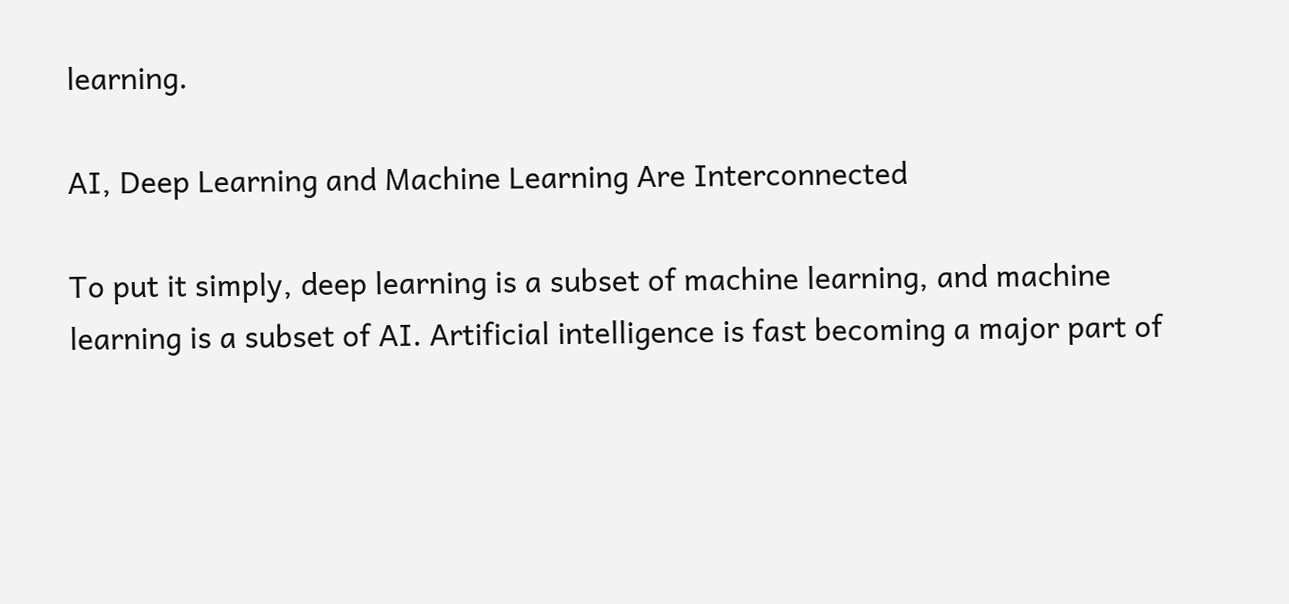learning.

AI, Deep Learning and Machine Learning Are Interconnected

To put it simply, deep learning is a subset of machine learning, and machine learning is a subset of AI. Artificial intelligence is fast becoming a major part of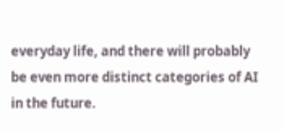everyday life, and there will probably be even more distinct categories of AI in the future.